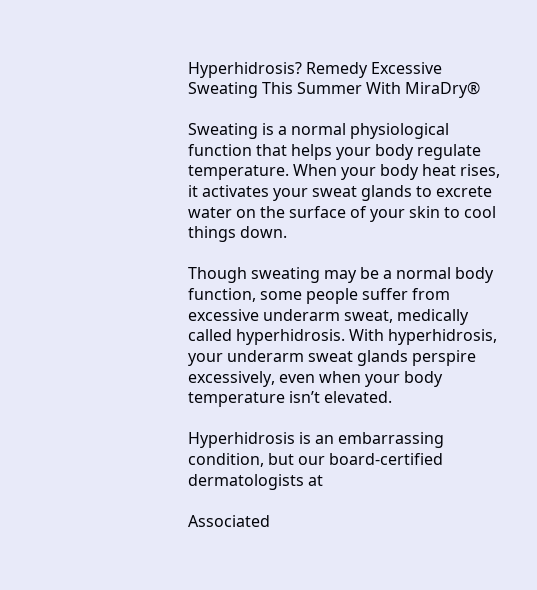Hyperhidrosis? Remedy Excessive Sweating This Summer With MiraDry®

Sweating is a normal physiological function that helps your body regulate temperature. When your body heat rises, it activates your sweat glands to excrete water on the surface of your skin to cool things down.

Though sweating may be a normal body function, some people suffer from excessive underarm sweat, medically called hyperhidrosis. With hyperhidrosis, your underarm sweat glands perspire excessively, even when your body temperature isn’t elevated.

Hyperhidrosis is an embarrassing condition, but our board-certified dermatologists at

Associated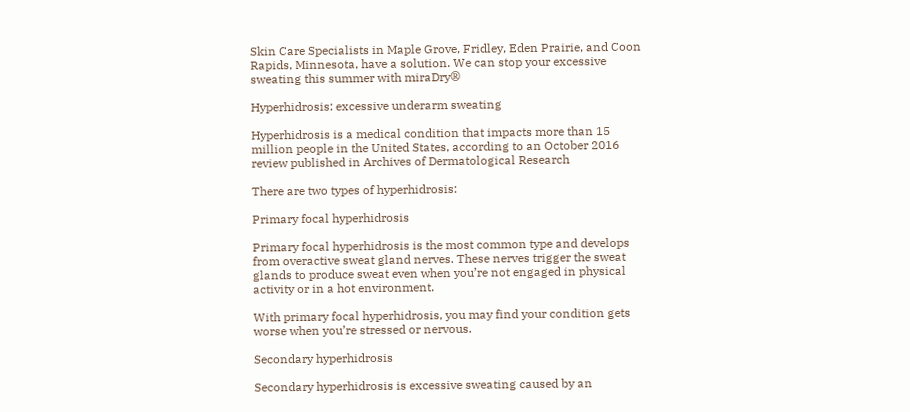Skin Care Specialists in Maple Grove, Fridley, Eden Prairie, and Coon Rapids, Minnesota, have a solution. We can stop your excessive sweating this summer with miraDry®

Hyperhidrosis: excessive underarm sweating

Hyperhidrosis is a medical condition that impacts more than 15 million people in the United States, according to an October 2016 review published in Archives of Dermatological Research

There are two types of hyperhidrosis:

Primary focal hyperhidrosis

Primary focal hyperhidrosis is the most common type and develops from overactive sweat gland nerves. These nerves trigger the sweat glands to produce sweat even when you’re not engaged in physical activity or in a hot environment.

With primary focal hyperhidrosis, you may find your condition gets worse when you’re stressed or nervous.

Secondary hyperhidrosis

Secondary hyperhidrosis is excessive sweating caused by an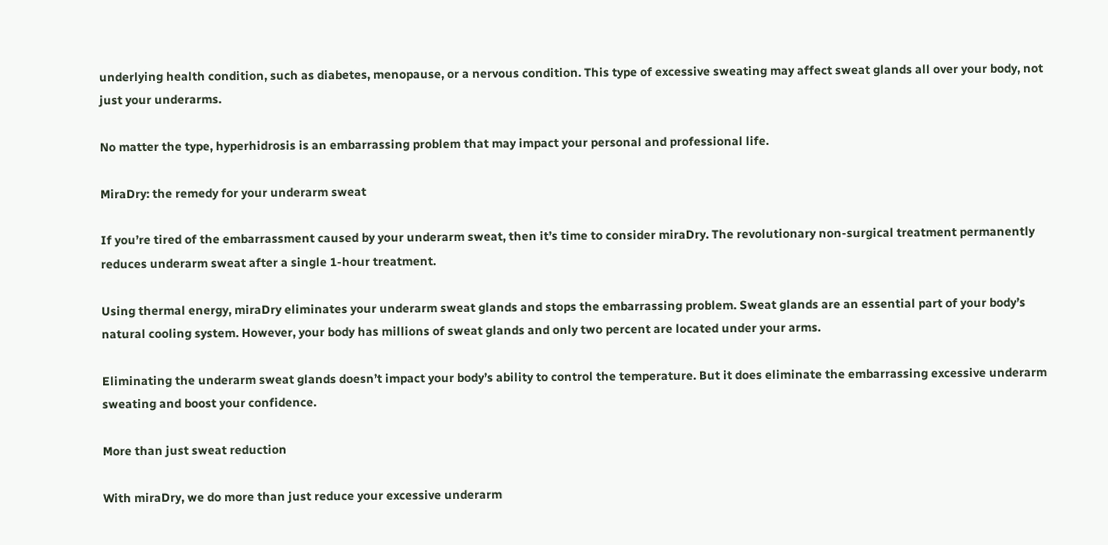underlying health condition, such as diabetes, menopause, or a nervous condition. This type of excessive sweating may affect sweat glands all over your body, not just your underarms.

No matter the type, hyperhidrosis is an embarrassing problem that may impact your personal and professional life.

MiraDry: the remedy for your underarm sweat

If you’re tired of the embarrassment caused by your underarm sweat, then it’s time to consider miraDry. The revolutionary non-surgical treatment permanently reduces underarm sweat after a single 1-hour treatment.

Using thermal energy, miraDry eliminates your underarm sweat glands and stops the embarrassing problem. Sweat glands are an essential part of your body’s natural cooling system. However, your body has millions of sweat glands and only two percent are located under your arms.

Eliminating the underarm sweat glands doesn’t impact your body’s ability to control the temperature. But it does eliminate the embarrassing excessive underarm sweating and boost your confidence.

More than just sweat reduction

With miraDry, we do more than just reduce your excessive underarm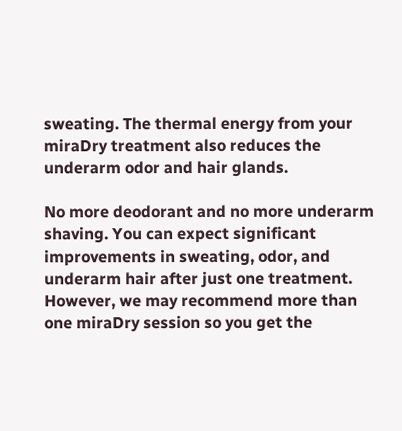sweating. The thermal energy from your miraDry treatment also reduces the underarm odor and hair glands.

No more deodorant and no more underarm shaving. You can expect significant improvements in sweating, odor, and underarm hair after just one treatment. However, we may recommend more than one miraDry session so you get the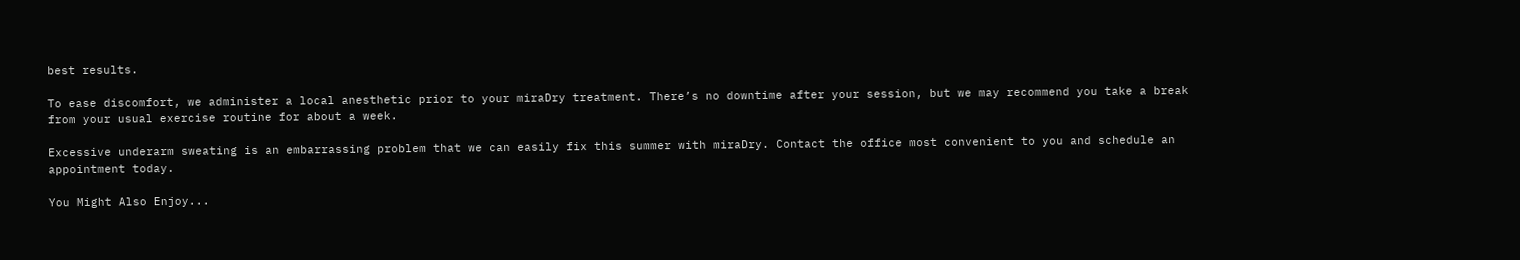best results.

To ease discomfort, we administer a local anesthetic prior to your miraDry treatment. There’s no downtime after your session, but we may recommend you take a break from your usual exercise routine for about a week.

Excessive underarm sweating is an embarrassing problem that we can easily fix this summer with miraDry. Contact the office most convenient to you and schedule an appointment today.

You Might Also Enjoy...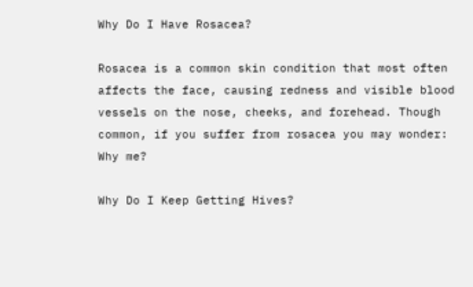Why Do I Have Rosacea?

Rosacea is a common skin condition that most often affects the face, causing redness and visible blood vessels on the nose, cheeks, and forehead. Though common, if you suffer from rosacea you may wonder: Why me?

Why Do I Keep Getting Hives?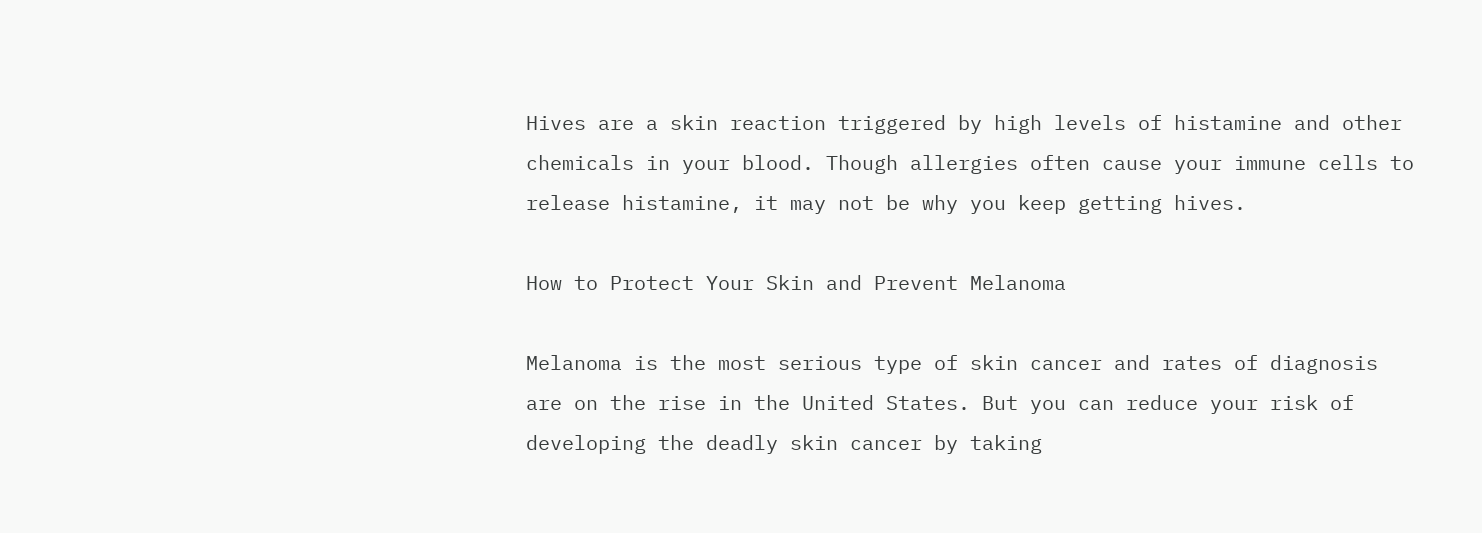Hives are a skin reaction triggered by high levels of histamine and other chemicals in your blood. Though allergies often cause your immune cells to release histamine, it may not be why you keep getting hives.

How to Protect Your Skin and Prevent Melanoma

Melanoma is the most serious type of skin cancer and rates of diagnosis are on the rise in the United States. But you can reduce your risk of developing the deadly skin cancer by taking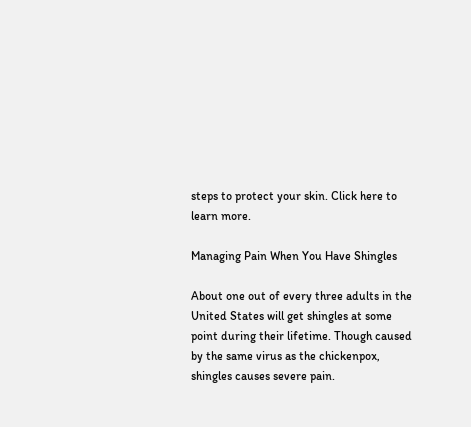steps to protect your skin. Click here to learn more.

Managing Pain When You Have Shingles

About one out of every three adults in the United States will get shingles at some point during their lifetime. Though caused by the same virus as the chickenpox, shingles causes severe pain.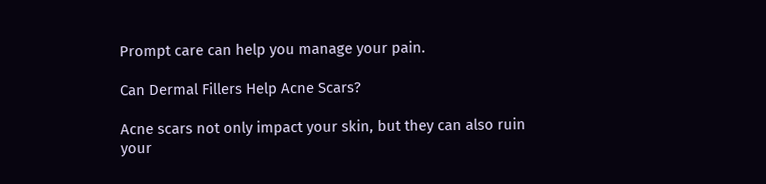Prompt care can help you manage your pain.

Can Dermal Fillers Help Acne Scars?

Acne scars not only impact your skin, but they can also ruin your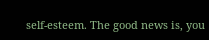self-esteem. The good news is, you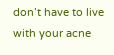don’t have to live with your acne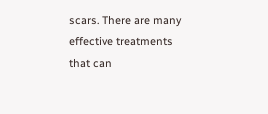scars. There are many effective treatments that can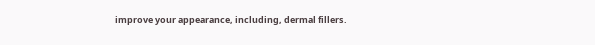improve your appearance, including, dermal fillers.